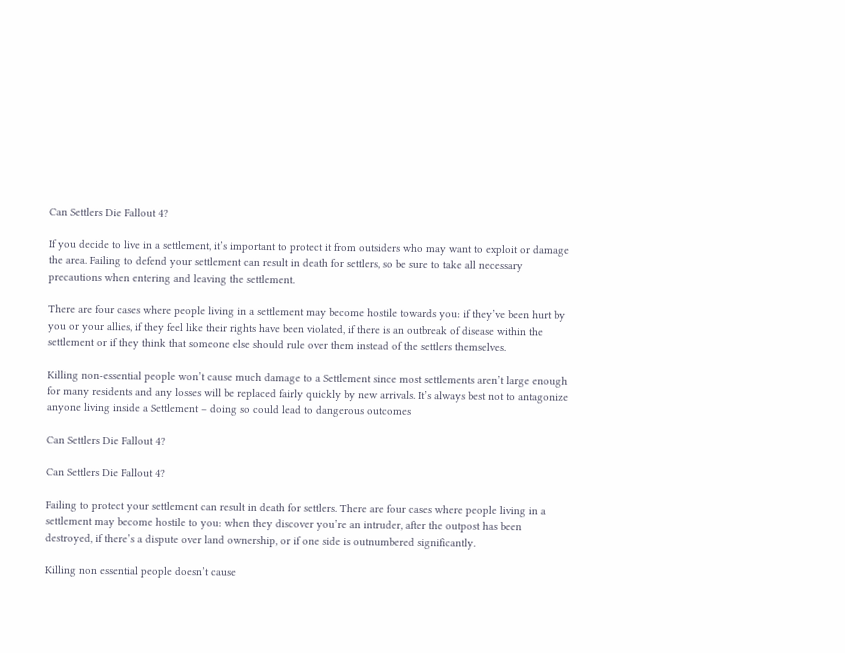Can Settlers Die Fallout 4?

If you decide to live in a settlement, it’s important to protect it from outsiders who may want to exploit or damage the area. Failing to defend your settlement can result in death for settlers, so be sure to take all necessary precautions when entering and leaving the settlement.

There are four cases where people living in a settlement may become hostile towards you: if they’ve been hurt by you or your allies, if they feel like their rights have been violated, if there is an outbreak of disease within the settlement or if they think that someone else should rule over them instead of the settlers themselves.

Killing non-essential people won’t cause much damage to a Settlement since most settlements aren’t large enough for many residents and any losses will be replaced fairly quickly by new arrivals. It’s always best not to antagonize anyone living inside a Settlement – doing so could lead to dangerous outcomes

Can Settlers Die Fallout 4?

Can Settlers Die Fallout 4?

Failing to protect your settlement can result in death for settlers. There are four cases where people living in a settlement may become hostile to you: when they discover you’re an intruder, after the outpost has been destroyed, if there’s a dispute over land ownership, or if one side is outnumbered significantly.

Killing non essential people doesn’t cause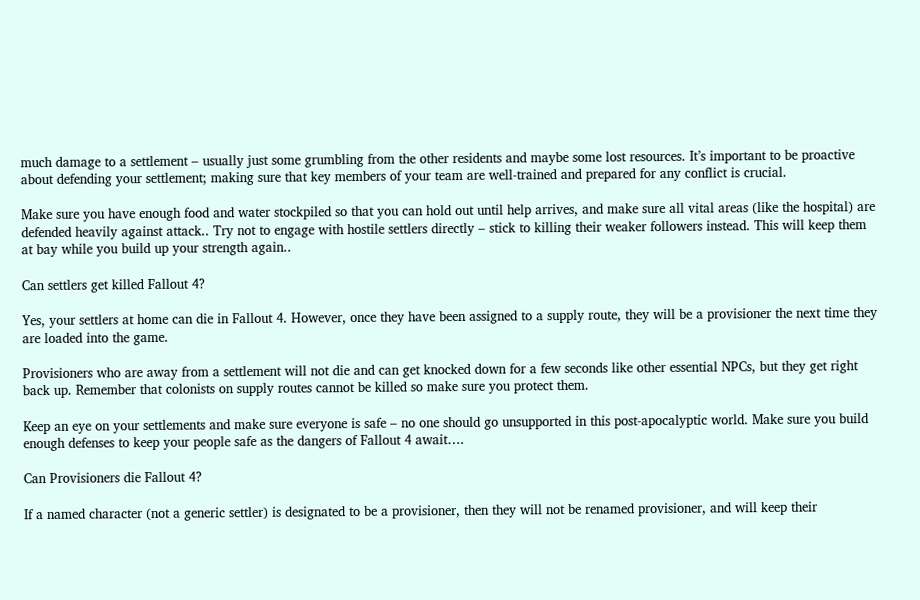much damage to a settlement – usually just some grumbling from the other residents and maybe some lost resources. It’s important to be proactive about defending your settlement; making sure that key members of your team are well-trained and prepared for any conflict is crucial.

Make sure you have enough food and water stockpiled so that you can hold out until help arrives, and make sure all vital areas (like the hospital) are defended heavily against attack.. Try not to engage with hostile settlers directly – stick to killing their weaker followers instead. This will keep them at bay while you build up your strength again..

Can settlers get killed Fallout 4?

Yes, your settlers at home can die in Fallout 4. However, once they have been assigned to a supply route, they will be a provisioner the next time they are loaded into the game.

Provisioners who are away from a settlement will not die and can get knocked down for a few seconds like other essential NPCs, but they get right back up. Remember that colonists on supply routes cannot be killed so make sure you protect them.

Keep an eye on your settlements and make sure everyone is safe – no one should go unsupported in this post-apocalyptic world. Make sure you build enough defenses to keep your people safe as the dangers of Fallout 4 await….

Can Provisioners die Fallout 4?

If a named character (not a generic settler) is designated to be a provisioner, then they will not be renamed provisioner, and will keep their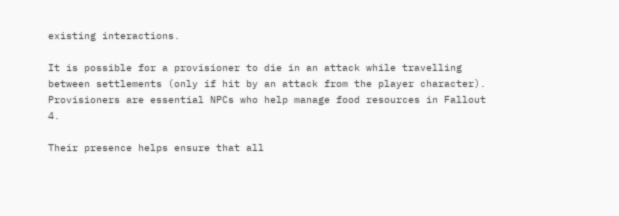existing interactions.

It is possible for a provisioner to die in an attack while travelling between settlements (only if hit by an attack from the player character). Provisioners are essential NPCs who help manage food resources in Fallout 4.

Their presence helps ensure that all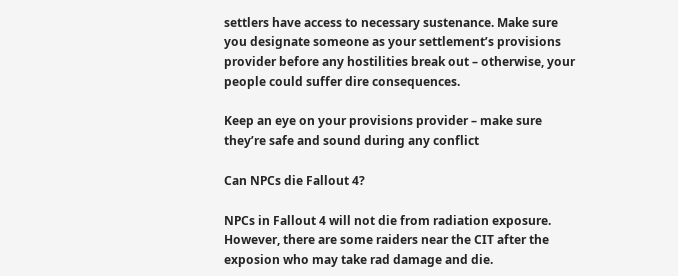settlers have access to necessary sustenance. Make sure you designate someone as your settlement’s provisions provider before any hostilities break out – otherwise, your people could suffer dire consequences.

Keep an eye on your provisions provider – make sure they’re safe and sound during any conflict

Can NPCs die Fallout 4?

NPCs in Fallout 4 will not die from radiation exposure. However, there are some raiders near the CIT after the exposion who may take rad damage and die.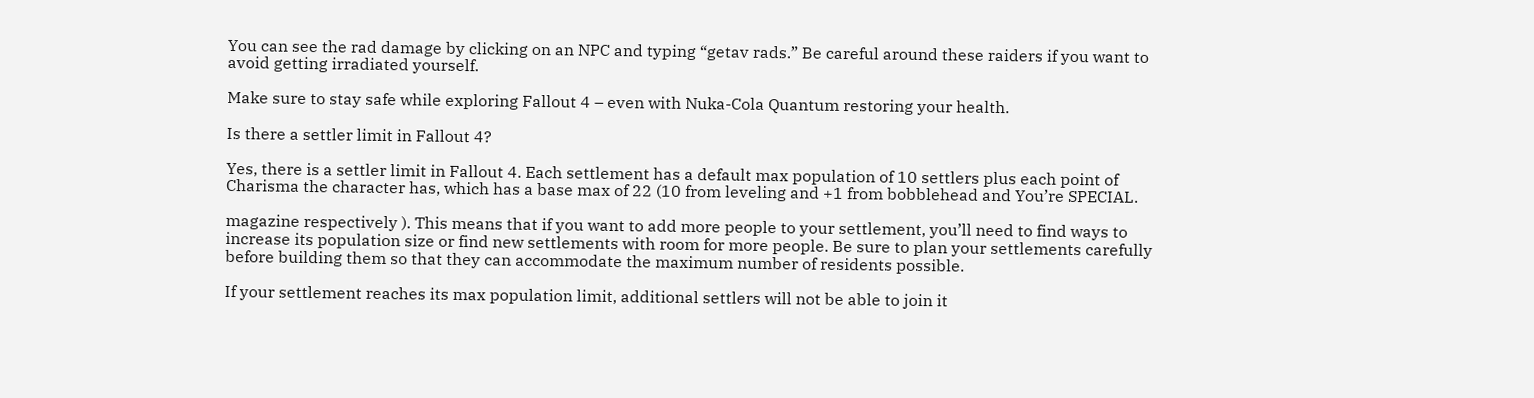You can see the rad damage by clicking on an NPC and typing “getav rads.” Be careful around these raiders if you want to avoid getting irradiated yourself.

Make sure to stay safe while exploring Fallout 4 – even with Nuka-Cola Quantum restoring your health.

Is there a settler limit in Fallout 4?

Yes, there is a settler limit in Fallout 4. Each settlement has a default max population of 10 settlers plus each point of Charisma the character has, which has a base max of 22 (10 from leveling and +1 from bobblehead and You’re SPECIAL.

magazine respectively ). This means that if you want to add more people to your settlement, you’ll need to find ways to increase its population size or find new settlements with room for more people. Be sure to plan your settlements carefully before building them so that they can accommodate the maximum number of residents possible.

If your settlement reaches its max population limit, additional settlers will not be able to join it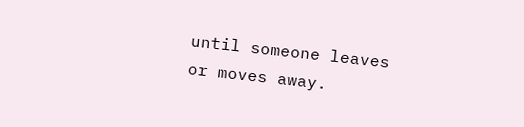until someone leaves or moves away.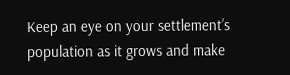Keep an eye on your settlement’s population as it grows and make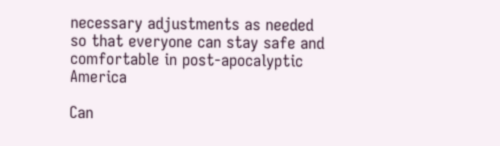necessary adjustments as needed so that everyone can stay safe and comfortable in post-apocalyptic America

Can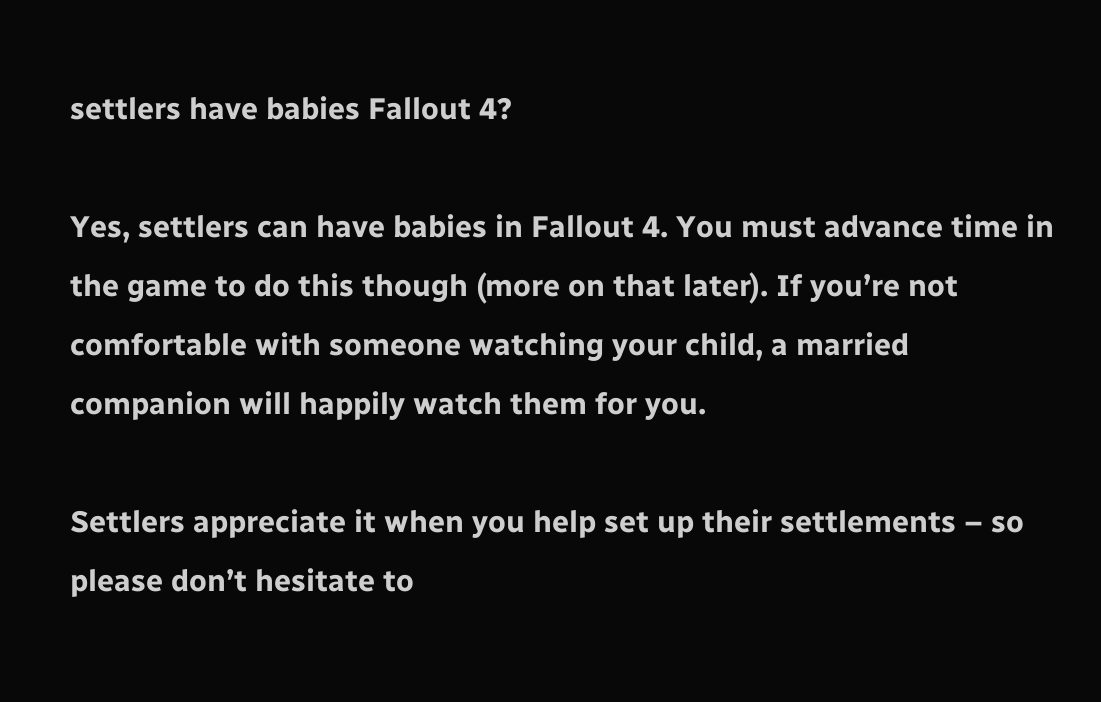settlers have babies Fallout 4?

Yes, settlers can have babies in Fallout 4. You must advance time in the game to do this though (more on that later). If you’re not comfortable with someone watching your child, a married companion will happily watch them for you.

Settlers appreciate it when you help set up their settlements – so please don’t hesitate to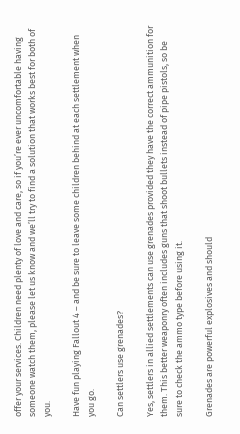offer your services. Children need plenty of love and care, so if you’re ever uncomfortable having someone watch them, please let us know and we’ll try to find a solution that works best for both of you.

Have fun playing Fallout 4 – and be sure to leave some children behind at each settlement when you go.

Can settlers use grenades?

Yes, settlers in allied settlements can use grenades provided they have the correct ammunition for them. This better weaponry often includes guns that shoot bullets instead of pipe pistols, so be sure to check the ammo type before using it.

Grenades are powerful explosives and should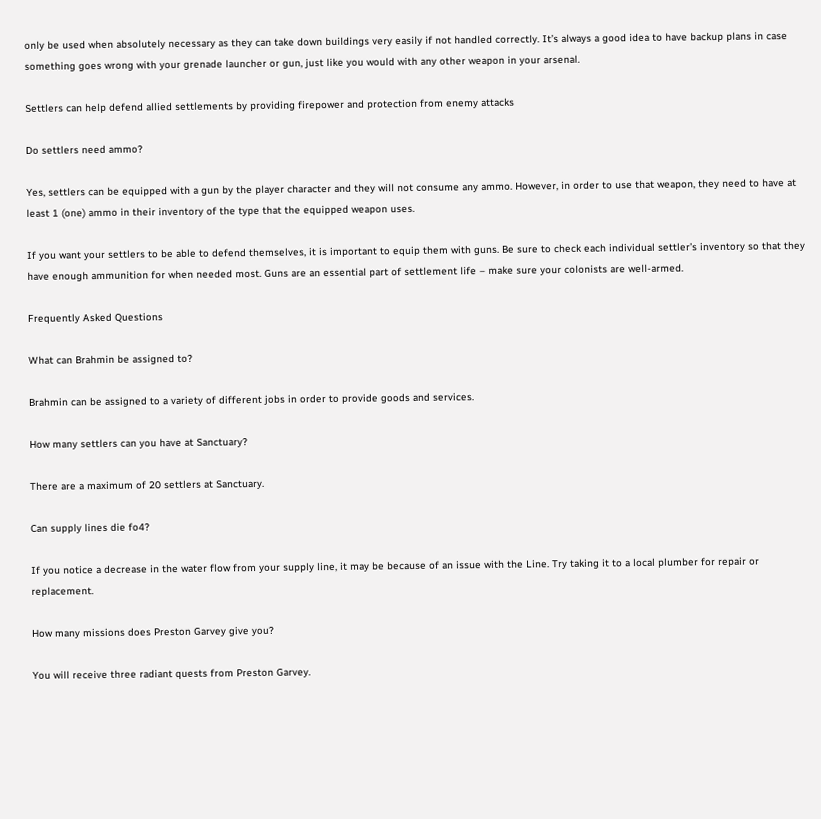only be used when absolutely necessary as they can take down buildings very easily if not handled correctly. It’s always a good idea to have backup plans in case something goes wrong with your grenade launcher or gun, just like you would with any other weapon in your arsenal.

Settlers can help defend allied settlements by providing firepower and protection from enemy attacks

Do settlers need ammo?

Yes, settlers can be equipped with a gun by the player character and they will not consume any ammo. However, in order to use that weapon, they need to have at least 1 (one) ammo in their inventory of the type that the equipped weapon uses.

If you want your settlers to be able to defend themselves, it is important to equip them with guns. Be sure to check each individual settler’s inventory so that they have enough ammunition for when needed most. Guns are an essential part of settlement life – make sure your colonists are well-armed.

Frequently Asked Questions

What can Brahmin be assigned to?

Brahmin can be assigned to a variety of different jobs in order to provide goods and services.

How many settlers can you have at Sanctuary?

There are a maximum of 20 settlers at Sanctuary.

Can supply lines die fo4?

If you notice a decrease in the water flow from your supply line, it may be because of an issue with the Line. Try taking it to a local plumber for repair or replacement.

How many missions does Preston Garvey give you?

You will receive three radiant quests from Preston Garvey.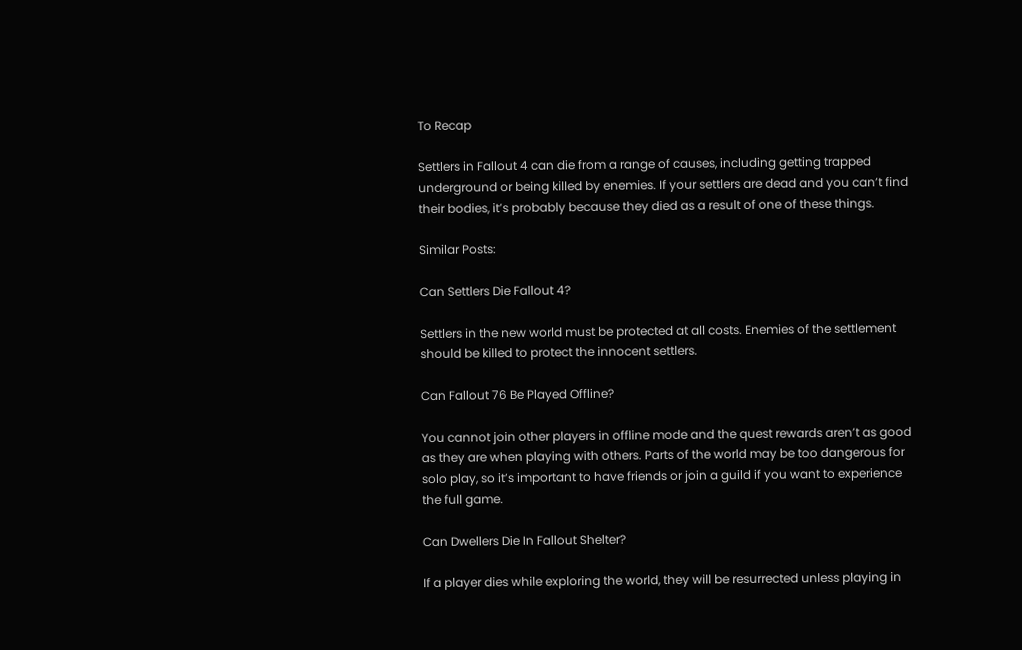To Recap

Settlers in Fallout 4 can die from a range of causes, including getting trapped underground or being killed by enemies. If your settlers are dead and you can’t find their bodies, it’s probably because they died as a result of one of these things.

Similar Posts:

Can Settlers Die Fallout 4?

Settlers in the new world must be protected at all costs. Enemies of the settlement should be killed to protect the innocent settlers.

Can Fallout 76 Be Played Offline?

You cannot join other players in offline mode and the quest rewards aren’t as good as they are when playing with others. Parts of the world may be too dangerous for solo play, so it’s important to have friends or join a guild if you want to experience the full game.

Can Dwellers Die In Fallout Shelter?

If a player dies while exploring the world, they will be resurrected unless playing in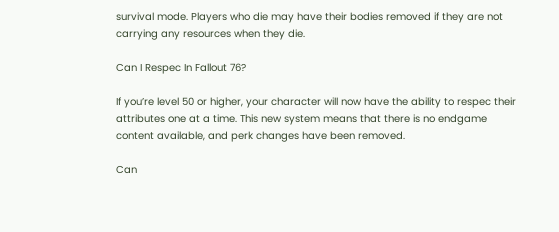survival mode. Players who die may have their bodies removed if they are not carrying any resources when they die.

Can I Respec In Fallout 76?

If you’re level 50 or higher, your character will now have the ability to respec their attributes one at a time. This new system means that there is no endgame content available, and perk changes have been removed.

Can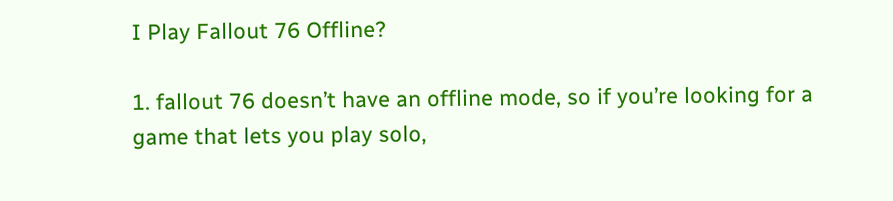I Play Fallout 76 Offline?

1. fallout 76 doesn’t have an offline mode, so if you’re looking for a game that lets you play solo,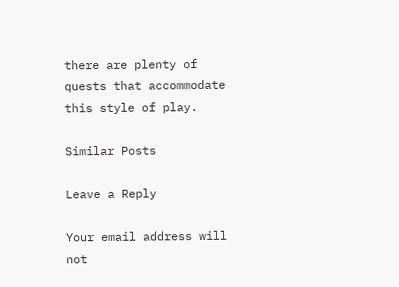there are plenty of quests that accommodate this style of play.

Similar Posts

Leave a Reply

Your email address will not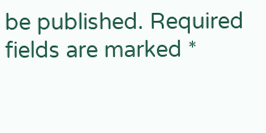be published. Required fields are marked *